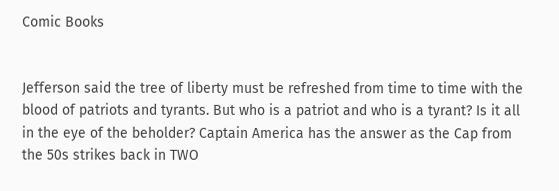Comic Books


Jefferson said the tree of liberty must be refreshed from time to time with the blood of patriots and tyrants. But who is a patriot and who is a tyrant? Is it all in the eye of the beholder? Captain America has the answer as the Cap from the 50s strikes back in TWO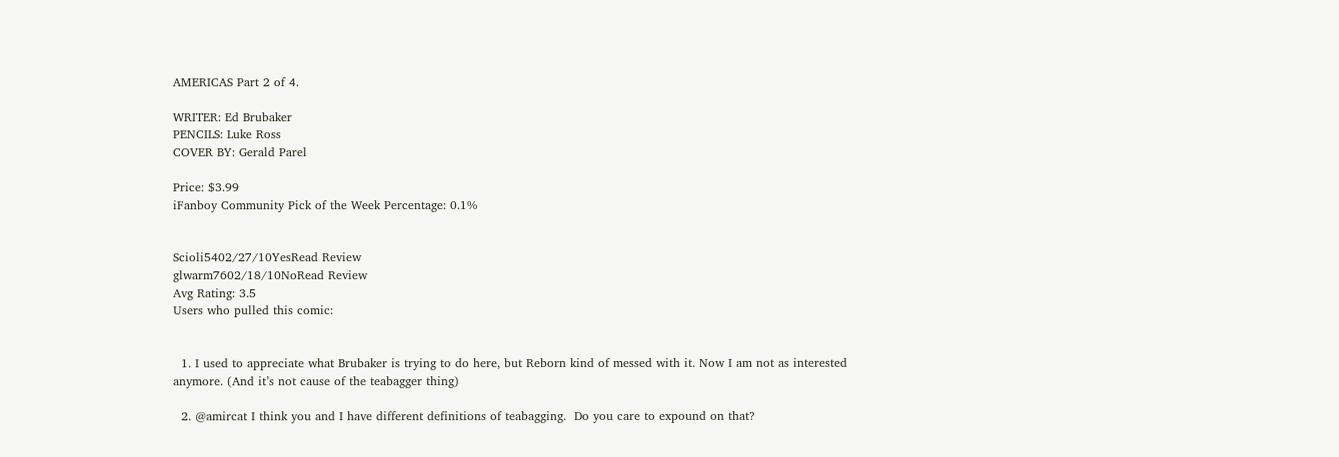AMERICAS Part 2 of 4.

WRITER: Ed Brubaker
PENCILS: Luke Ross
COVER BY: Gerald Parel

Price: $3.99
iFanboy Community Pick of the Week Percentage: 0.1%


Scioli5402/27/10YesRead Review
glwarm7602/18/10NoRead Review
Avg Rating: 3.5
Users who pulled this comic:


  1. I used to appreciate what Brubaker is trying to do here, but Reborn kind of messed with it. Now I am not as interested anymore. (And it’s not cause of the teabagger thing)

  2. @amircat I think you and I have different definitions of teabagging.  Do you care to expound on that?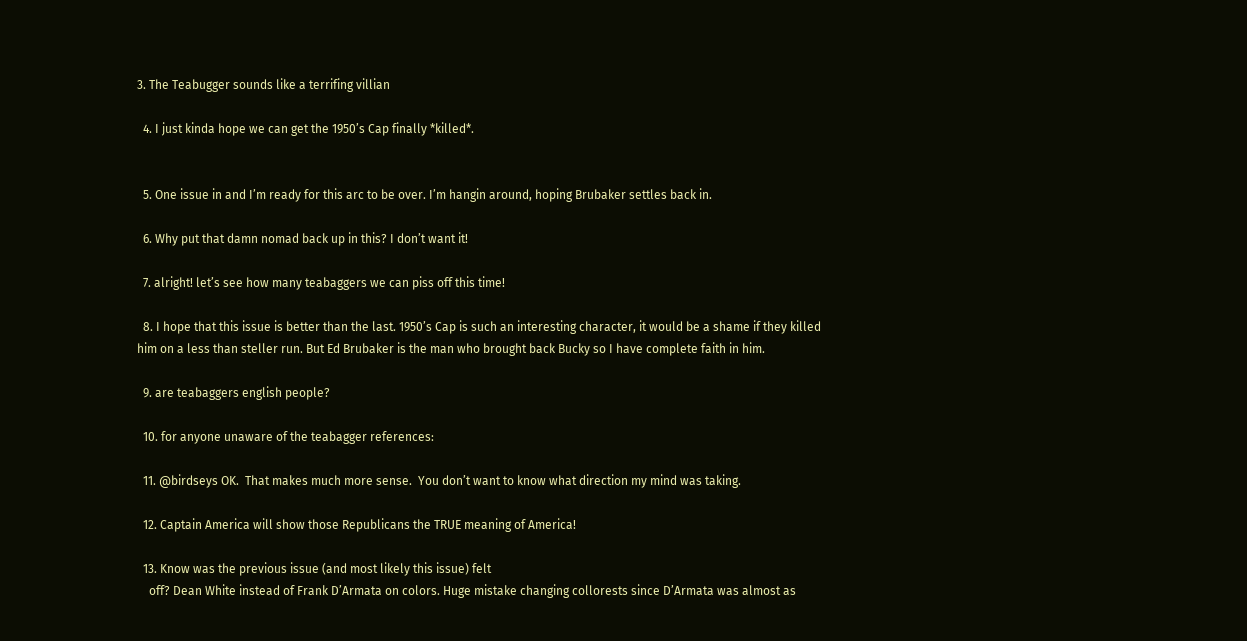3. The Teabugger sounds like a terrifing villian

  4. I just kinda hope we can get the 1950’s Cap finally *killed*.


  5. One issue in and I’m ready for this arc to be over. I’m hangin around, hoping Brubaker settles back in.

  6. Why put that damn nomad back up in this? I don’t want it!

  7. alright! let’s see how many teabaggers we can piss off this time!

  8. I hope that this issue is better than the last. 1950’s Cap is such an interesting character, it would be a shame if they killed him on a less than steller run. But Ed Brubaker is the man who brought back Bucky so I have complete faith in him.

  9. are teabaggers english people?

  10. for anyone unaware of the teabagger references:

  11. @birdseys OK.  That makes much more sense.  You don’t want to know what direction my mind was taking.

  12. Captain America will show those Republicans the TRUE meaning of America!

  13. Know was the previous issue (and most likely this issue) felt
    off? Dean White instead of Frank D’Armata on colors. Huge mistake changing collorests since D’Armata was almost as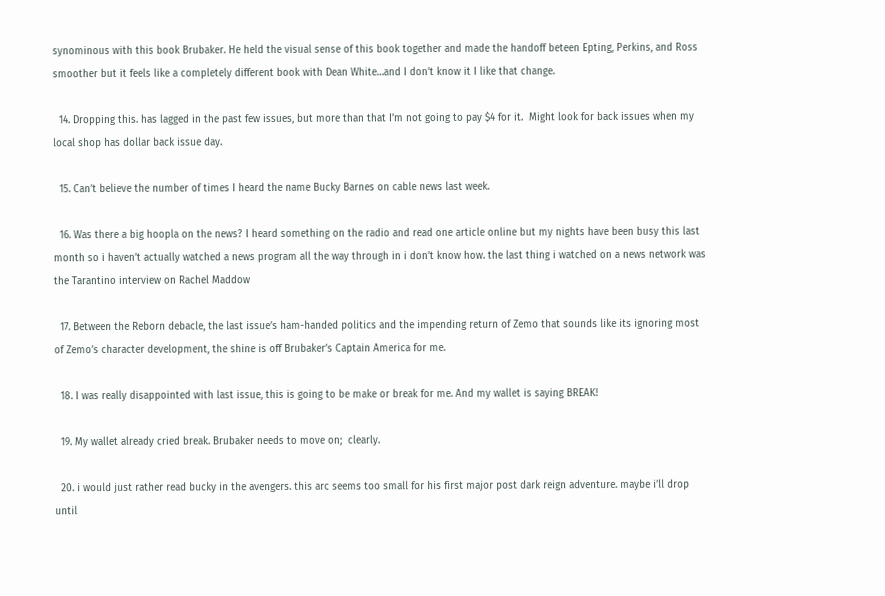synominous with this book Brubaker. He held the visual sense of this book together and made the handoff beteen Epting, Perkins, and Ross smoother but it feels like a completely different book with Dean White…and I don’t know it I like that change.

  14. Dropping this. has lagged in the past few issues, but more than that I’m not going to pay $4 for it.  Might look for back issues when my local shop has dollar back issue day.

  15. Can’t believe the number of times I heard the name Bucky Barnes on cable news last week.

  16. Was there a big hoopla on the news? I heard something on the radio and read one article online but my nights have been busy this last month so i haven’t actually watched a news program all the way through in i don’t know how. the last thing i watched on a news network was the Tarantino interview on Rachel Maddow

  17. Between the Reborn debacle, the last issue’s ham-handed politics and the impending return of Zemo that sounds like its ignoring most of Zemo’s character development, the shine is off Brubaker’s Captain America for me.

  18. I was really disappointed with last issue, this is going to be make or break for me. And my wallet is saying BREAK!

  19. My wallet already cried break. Brubaker needs to move on;  clearly.

  20. i would just rather read bucky in the avengers. this arc seems too small for his first major post dark reign adventure. maybe i’ll drop until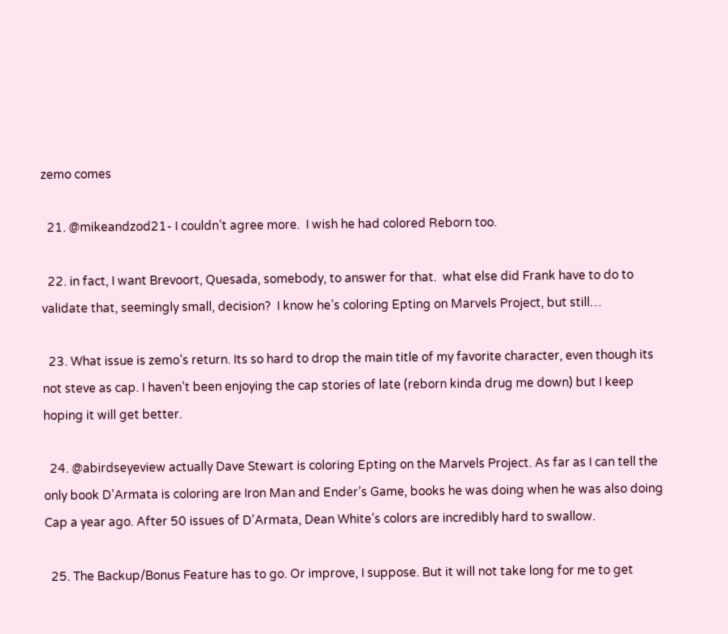zemo comes

  21. @mikeandzod21- I couldn’t agree more.  I wish he had colored Reborn too.

  22. in fact, I want Brevoort, Quesada, somebody, to answer for that.  what else did Frank have to do to validate that, seemingly small, decision?  I know he’s coloring Epting on Marvels Project, but still…

  23. What issue is zemo’s return. Its so hard to drop the main title of my favorite character, even though its not steve as cap. I haven’t been enjoying the cap stories of late (reborn kinda drug me down) but I keep hoping it will get better.

  24. @abirdseyeview actually Dave Stewart is coloring Epting on the Marvels Project. As far as I can tell the only book D’Armata is coloring are Iron Man and Ender’s Game, books he was doing when he was also doing Cap a year ago. After 50 issues of D’Armata, Dean White’s colors are incredibly hard to swallow.

  25. The Backup/Bonus Feature has to go. Or improve, I suppose. But it will not take long for me to get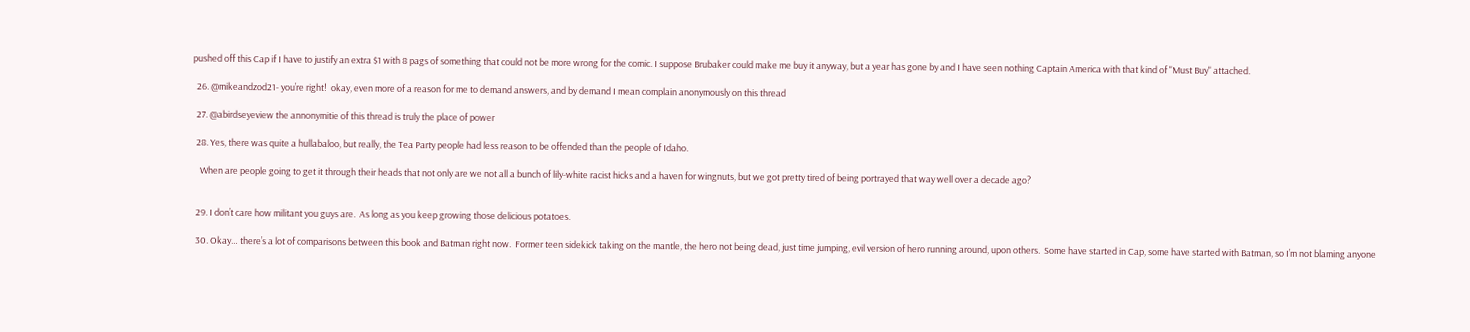pushed off this Cap if I have to justify an extra $1 with 8 pags of something that could not be more wrong for the comic. I suppose Brubaker could make me buy it anyway, but a year has gone by and I have seen nothing Captain America with that kind of "Must Buy" attached.

  26. @mikeandzod21- you’re right!  okay, even more of a reason for me to demand answers, and by demand I mean complain anonymously on this thread

  27. @abirdseyeview the annonymitie of this thread is truly the place of power

  28. Yes, there was quite a hullabaloo, but really, the Tea Party people had less reason to be offended than the people of Idaho.

    When are people going to get it through their heads that not only are we not all a bunch of lily-white racist hicks and a haven for wingnuts, but we got pretty tired of being portrayed that way well over a decade ago?


  29. I don’t care how militant you guys are.  As long as you keep growing those delicious potatoes.

  30. Okay… there’s a lot of comparisons between this book and Batman right now.  Former teen sidekick taking on the mantle, the hero not being dead, just time jumping, evil version of hero running around, upon others.  Some have started in Cap, some have started with Batman, so I’m not blaming anyone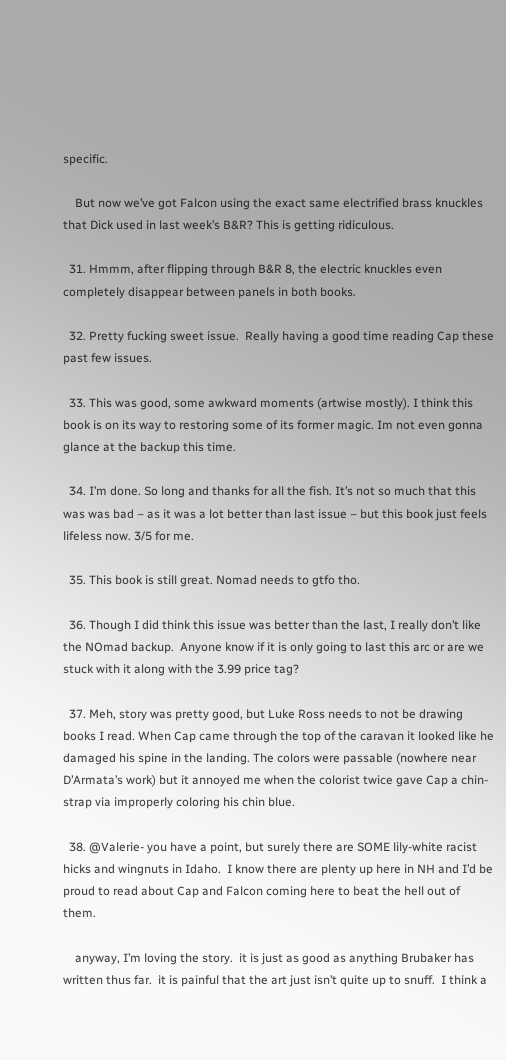specific.

    But now we’ve got Falcon using the exact same electrified brass knuckles that Dick used in last week’s B&R? This is getting ridiculous.

  31. Hmmm, after flipping through B&R 8, the electric knuckles even completely disappear between panels in both books.

  32. Pretty fucking sweet issue.  Really having a good time reading Cap these past few issues.

  33. This was good, some awkward moments (artwise mostly). I think this book is on its way to restoring some of its former magic. Im not even gonna glance at the backup this time.

  34. I’m done. So long and thanks for all the fish. It’s not so much that this was was bad – as it was a lot better than last issue – but this book just feels lifeless now. 3/5 for me.

  35. This book is still great. Nomad needs to gtfo tho.

  36. Though I did think this issue was better than the last, I really don’t like the NOmad backup.  Anyone know if it is only going to last this arc or are we stuck with it along with the 3.99 price tag?

  37. Meh, story was pretty good, but Luke Ross needs to not be drawing books I read. When Cap came through the top of the caravan it looked like he damaged his spine in the landing. The colors were passable (nowhere near D’Armata’s work) but it annoyed me when the colorist twice gave Cap a chin-strap via improperly coloring his chin blue.

  38. @Valerie- you have a point, but surely there are SOME lily-white racist hicks and wingnuts in Idaho.  I know there are plenty up here in NH and I’d be proud to read about Cap and Falcon coming here to beat the hell out of them.

    anyway, I’m loving the story.  it is just as good as anything Brubaker has written thus far.  it is painful that the art just isn’t quite up to snuff.  I think a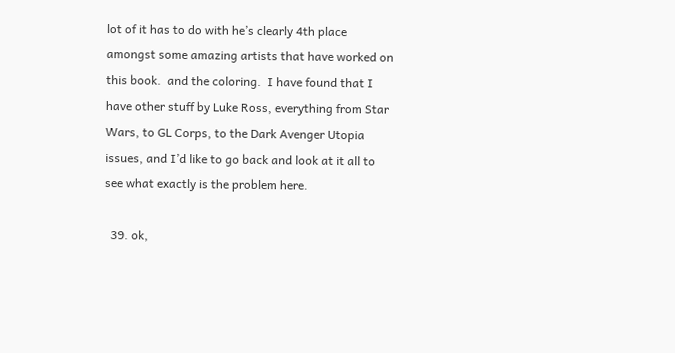lot of it has to do with he’s clearly 4th place amongst some amazing artists that have worked on this book.  and the coloring.  I have found that I have other stuff by Luke Ross, everything from Star Wars, to GL Corps, to the Dark Avenger Utopia issues, and I’d like to go back and look at it all to see what exactly is the problem here.

  39. ok,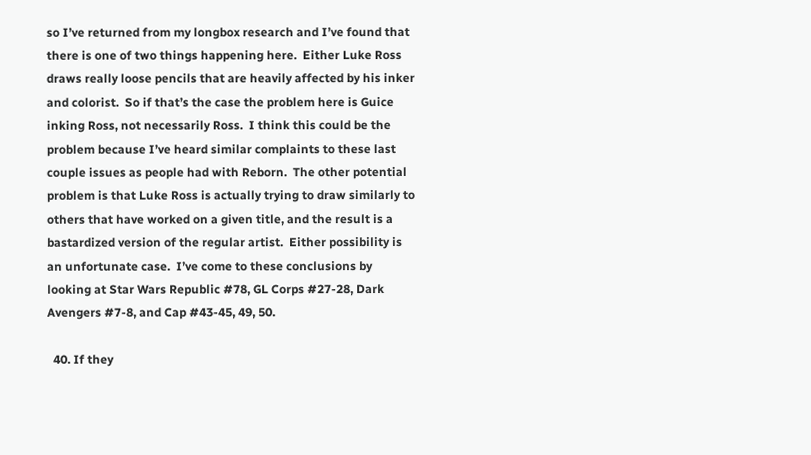so I’ve returned from my longbox research and I’ve found that there is one of two things happening here.  Either Luke Ross draws really loose pencils that are heavily affected by his inker and colorist.  So if that’s the case the problem here is Guice inking Ross, not necessarily Ross.  I think this could be the problem because I’ve heard similar complaints to these last couple issues as people had with Reborn.  The other potential problem is that Luke Ross is actually trying to draw similarly to others that have worked on a given title, and the result is a bastardized version of the regular artist.  Either possibility is an unfortunate case.  I’ve come to these conclusions by looking at Star Wars Republic #78, GL Corps #27-28, Dark Avengers #7-8, and Cap #43-45, 49, 50.

  40. If they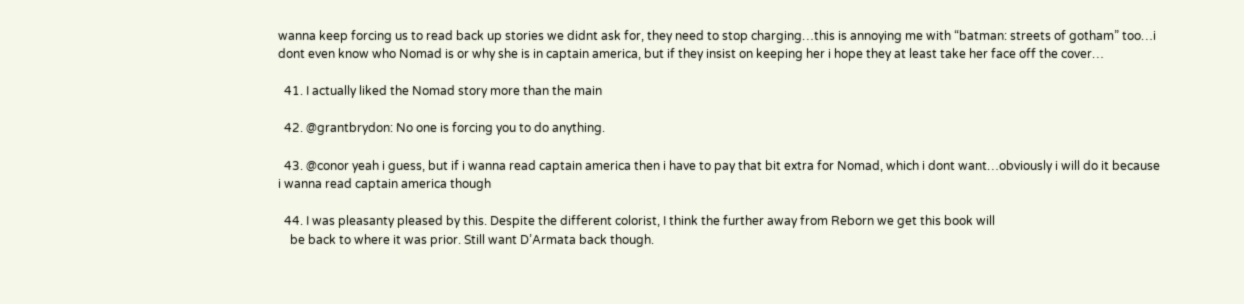wanna keep forcing us to read back up stories we didnt ask for, they need to stop charging…this is annoying me with “batman: streets of gotham” too…i dont even know who Nomad is or why she is in captain america, but if they insist on keeping her i hope they at least take her face off the cover…

  41. I actually liked the Nomad story more than the main

  42. @grantbrydon: No one is forcing you to do anything.

  43. @conor yeah i guess, but if i wanna read captain america then i have to pay that bit extra for Nomad, which i dont want…obviously i will do it because i wanna read captain america though

  44. I was pleasanty pleased by this. Despite the different colorist, I think the further away from Reborn we get this book will
    be back to where it was prior. Still want D’Armata back though.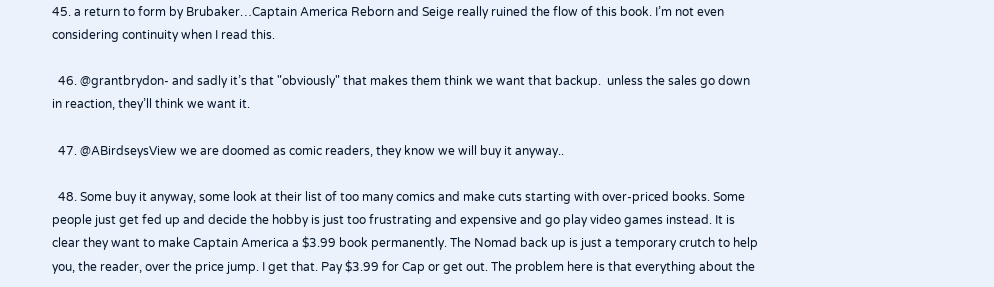45. a return to form by Brubaker…Captain America Reborn and Seige really ruined the flow of this book. I’m not even considering continuity when I read this.

  46. @grantbrydon- and sadly it’s that "obviously" that makes them think we want that backup.  unless the sales go down in reaction, they’ll think we want it.

  47. @ABirdseysView we are doomed as comic readers, they know we will buy it anyway..

  48. Some buy it anyway, some look at their list of too many comics and make cuts starting with over-priced books. Some people just get fed up and decide the hobby is just too frustrating and expensive and go play video games instead. It is clear they want to make Captain America a $3.99 book permanently. The Nomad back up is just a temporary crutch to help you, the reader, over the price jump. I get that. Pay $3.99 for Cap or get out. The problem here is that everything about the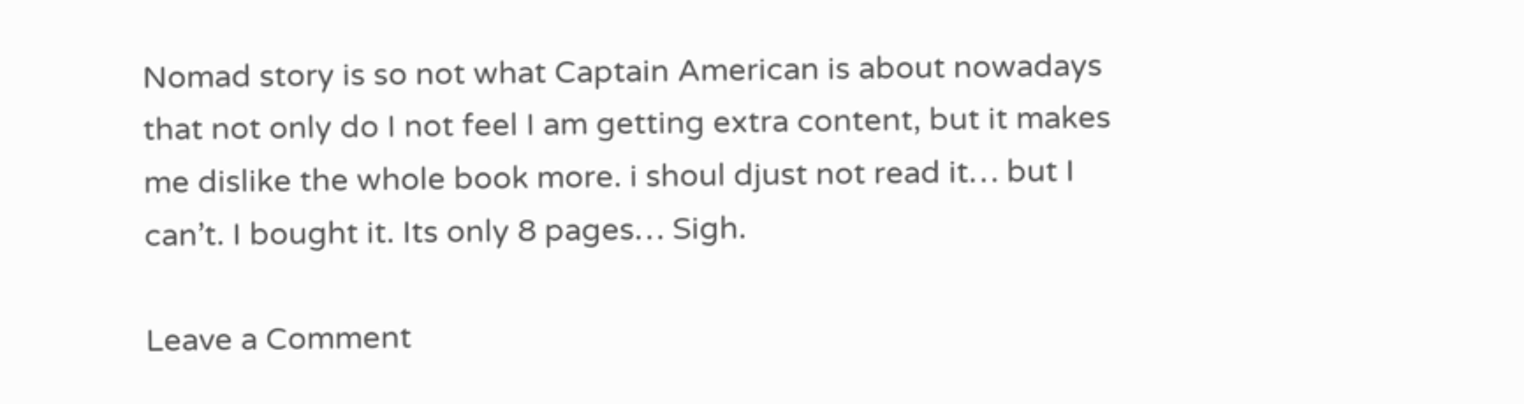Nomad story is so not what Captain American is about nowadays that not only do I not feel I am getting extra content, but it makes me dislike the whole book more. i shoul djust not read it… but I can’t. I bought it. Its only 8 pages… Sigh.

Leave a Comment